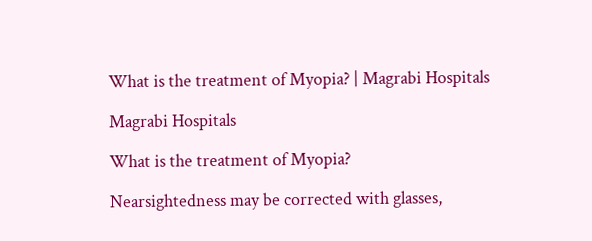What is the treatment of Myopia? | Magrabi Hospitals

Magrabi Hospitals

What is the treatment of Myopia?

Nearsightedness may be corrected with glasses,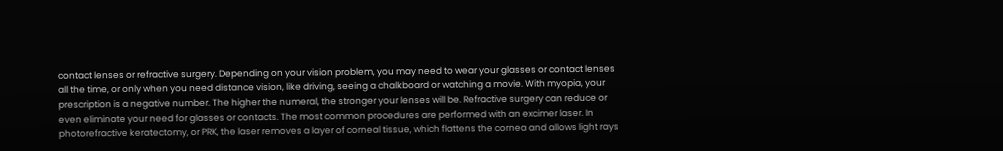contact lenses or refractive surgery. Depending on your vision problem, you may need to wear your glasses or contact lenses all the time, or only when you need distance vision, like driving, seeing a chalkboard or watching a movie. With myopia, your prescription is a negative number. The higher the numeral, the stronger your lenses will be. Refractive surgery can reduce or even eliminate your need for glasses or contacts. The most common procedures are performed with an excimer laser. In photorefractive keratectomy, or PRK, the laser removes a layer of corneal tissue, which flattens the cornea and allows light rays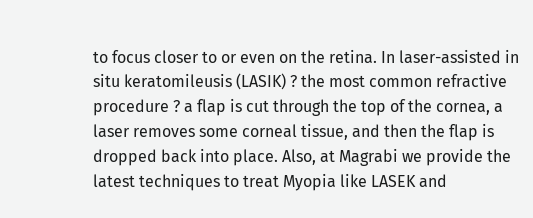to focus closer to or even on the retina. In laser-assisted in situ keratomileusis (LASIK) ? the most common refractive procedure ? a flap is cut through the top of the cornea, a laser removes some corneal tissue, and then the flap is dropped back into place. Also, at Magrabi we provide the latest techniques to treat Myopia like LASEK and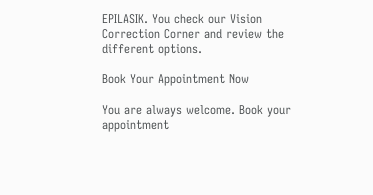EPILASIK. You check our Vision Correction Corner and review the different options.

Book Your Appointment Now

You are always welcome. Book your appointment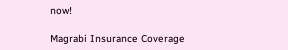now!

Magrabi Insurance Coverage